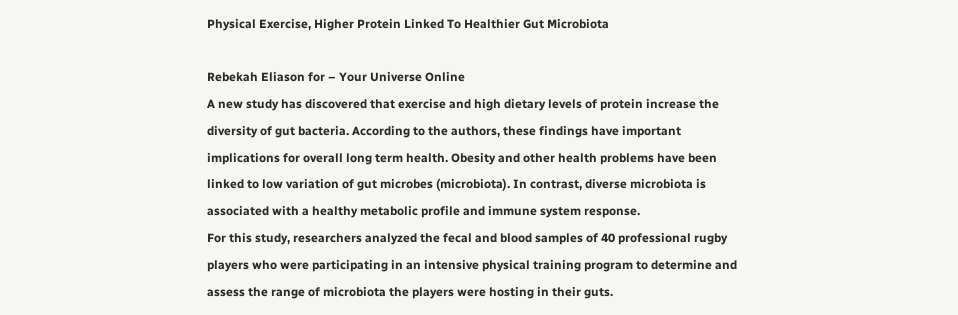Physical Exercise, Higher Protein Linked To Healthier Gut Microbiota

Rebekah Eliason for – Your Universe Online
A new study has discovered that exercise and high dietary levels of protein increase the diversity of gut bacteria. According to the authors, these findings have important implications for overall long term health. Obesity and other health problems have been linked to low variation of gut microbes (microbiota). In contrast, diverse microbiota is associated with a healthy metabolic profile and immune system response.
For this study, researchers analyzed the fecal and blood samples of 40 professional rugby players who were participating in an intensive physical training program to determine and assess the range of microbiota the players were hosting in their guts.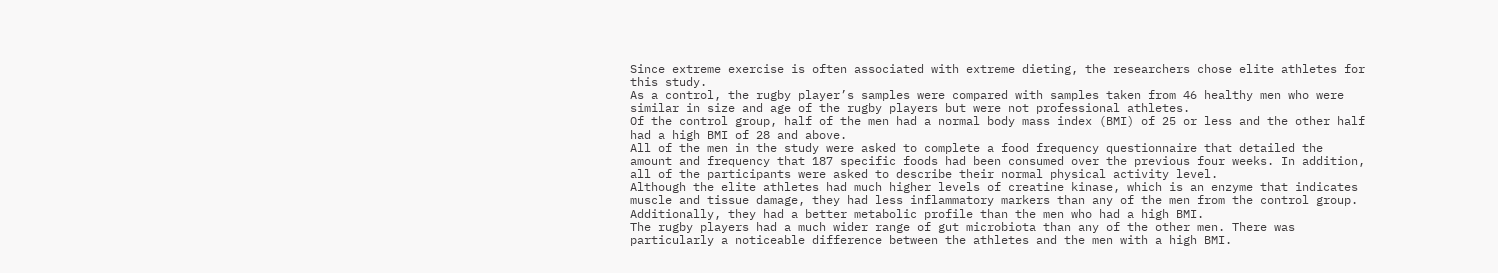Since extreme exercise is often associated with extreme dieting, the researchers chose elite athletes for this study.
As a control, the rugby player’s samples were compared with samples taken from 46 healthy men who were similar in size and age of the rugby players but were not professional athletes.
Of the control group, half of the men had a normal body mass index (BMI) of 25 or less and the other half had a high BMI of 28 and above.
All of the men in the study were asked to complete a food frequency questionnaire that detailed the amount and frequency that 187 specific foods had been consumed over the previous four weeks. In addition, all of the participants were asked to describe their normal physical activity level.
Although the elite athletes had much higher levels of creatine kinase, which is an enzyme that indicates muscle and tissue damage, they had less inflammatory markers than any of the men from the control group. Additionally, they had a better metabolic profile than the men who had a high BMI.
The rugby players had a much wider range of gut microbiota than any of the other men. There was particularly a noticeable difference between the athletes and the men with a high BMI.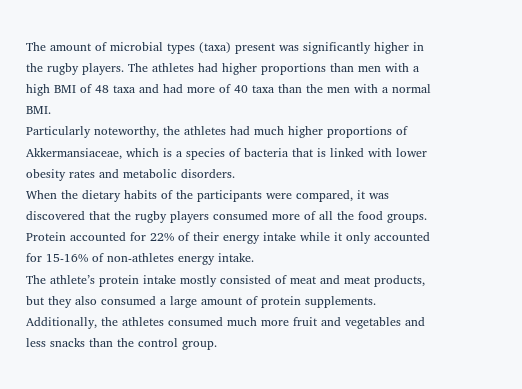The amount of microbial types (taxa) present was significantly higher in the rugby players. The athletes had higher proportions than men with a high BMI of 48 taxa and had more of 40 taxa than the men with a normal BMI.
Particularly noteworthy, the athletes had much higher proportions of Akkermansiaceae, which is a species of bacteria that is linked with lower obesity rates and metabolic disorders.
When the dietary habits of the participants were compared, it was discovered that the rugby players consumed more of all the food groups. Protein accounted for 22% of their energy intake while it only accounted for 15-16% of non-athletes energy intake.
The athlete’s protein intake mostly consisted of meat and meat products, but they also consumed a large amount of protein supplements. Additionally, the athletes consumed much more fruit and vegetables and less snacks than the control group.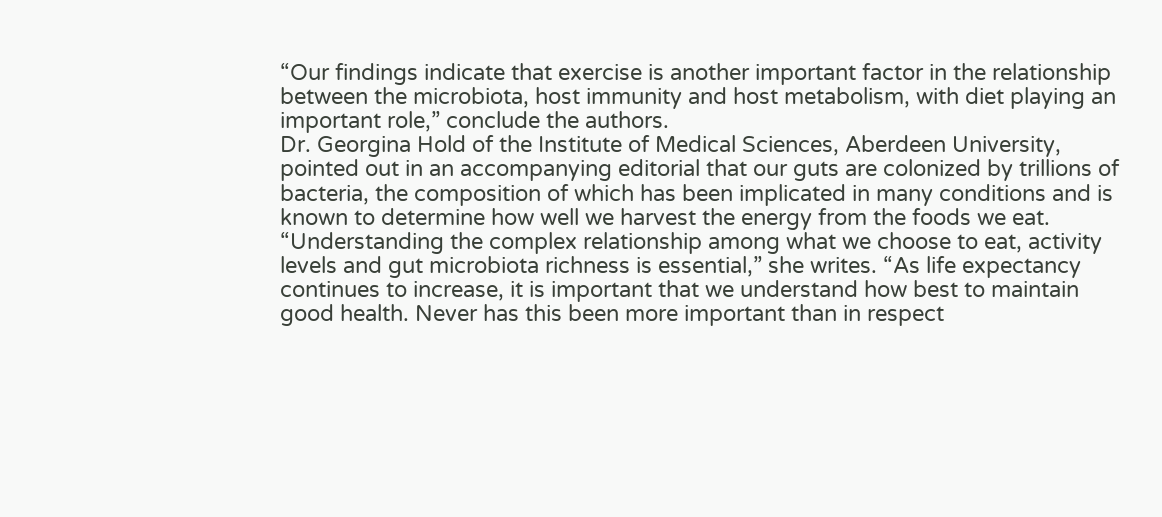“Our findings indicate that exercise is another important factor in the relationship between the microbiota, host immunity and host metabolism, with diet playing an important role,” conclude the authors.
Dr. Georgina Hold of the Institute of Medical Sciences, Aberdeen University, pointed out in an accompanying editorial that our guts are colonized by trillions of bacteria, the composition of which has been implicated in many conditions and is known to determine how well we harvest the energy from the foods we eat.
“Understanding the complex relationship among what we choose to eat, activity levels and gut microbiota richness is essential,” she writes. “As life expectancy continues to increase, it is important that we understand how best to maintain good health. Never has this been more important than in respect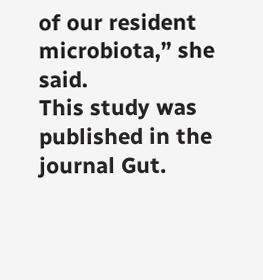of our resident microbiota,” she said.
This study was published in the journal Gut.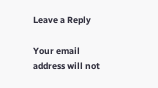Leave a Reply

Your email address will not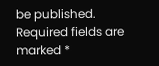be published. Required fields are marked *